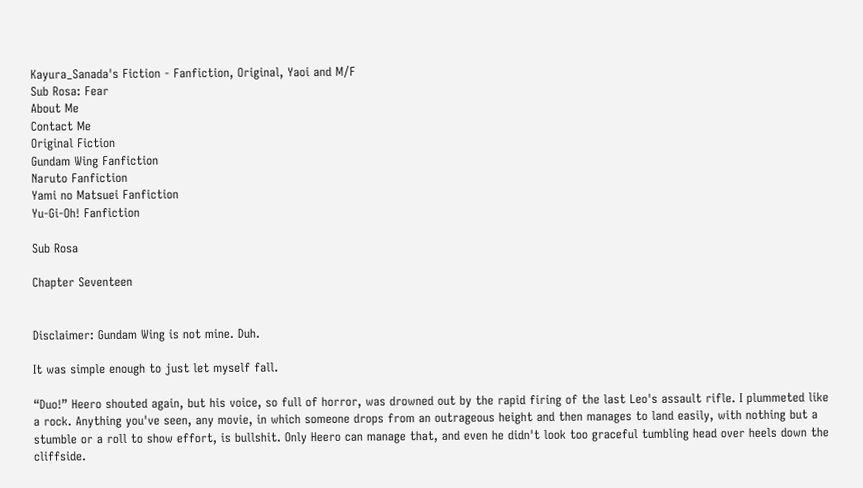Kayura_Sanada's Fiction - Fanfiction, Original, Yaoi and M/F
Sub Rosa: Fear
About Me
Contact Me
Original Fiction
Gundam Wing Fanfiction
Naruto Fanfiction
Yami no Matsuei Fanfiction
Yu-Gi-Oh! Fanfiction

Sub Rosa

Chapter Seventeen


Disclaimer: Gundam Wing is not mine. Duh.

It was simple enough to just let myself fall.

“Duo!” Heero shouted again, but his voice, so full of horror, was drowned out by the rapid firing of the last Leo's assault rifle. I plummeted like a rock. Anything you've seen, any movie, in which someone drops from an outrageous height and then manages to land easily, with nothing but a stumble or a roll to show effort, is bullshit. Only Heero can manage that, and even he didn't look too graceful tumbling head over heels down the cliffside.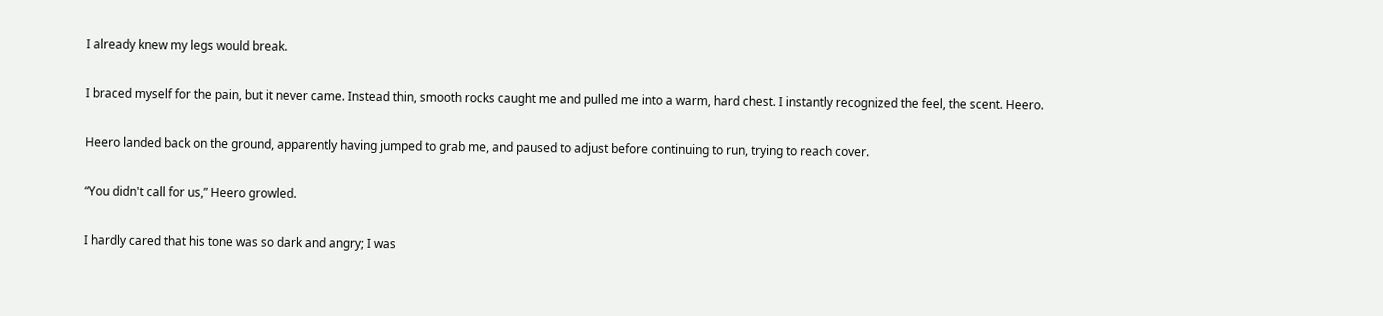I already knew my legs would break.

I braced myself for the pain, but it never came. Instead thin, smooth rocks caught me and pulled me into a warm, hard chest. I instantly recognized the feel, the scent. Heero.

Heero landed back on the ground, apparently having jumped to grab me, and paused to adjust before continuing to run, trying to reach cover.

“You didn't call for us,” Heero growled.

I hardly cared that his tone was so dark and angry; I was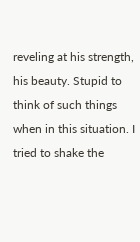reveling at his strength, his beauty. Stupid to think of such things when in this situation. I tried to shake the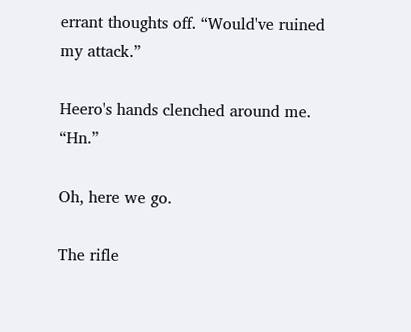errant thoughts off. “Would've ruined my attack.”

Heero's hands clenched around me. “Hn.”

Oh, here we go.

The rifle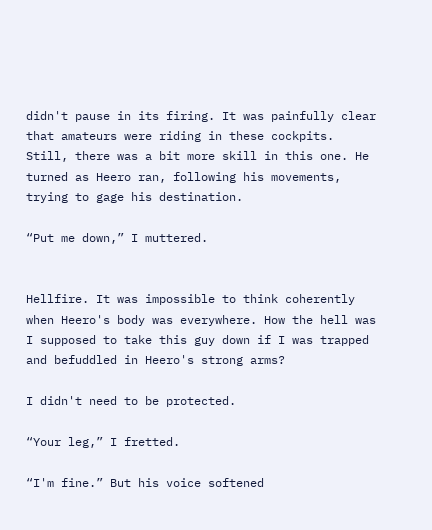didn't pause in its firing. It was painfully clear that amateurs were riding in these cockpits. Still, there was a bit more skill in this one. He turned as Heero ran, following his movements, trying to gage his destination.

“Put me down,” I muttered.


Hellfire. It was impossible to think coherently when Heero's body was everywhere. How the hell was I supposed to take this guy down if I was trapped and befuddled in Heero's strong arms?

I didn't need to be protected.

“Your leg,” I fretted.

“I'm fine.” But his voice softened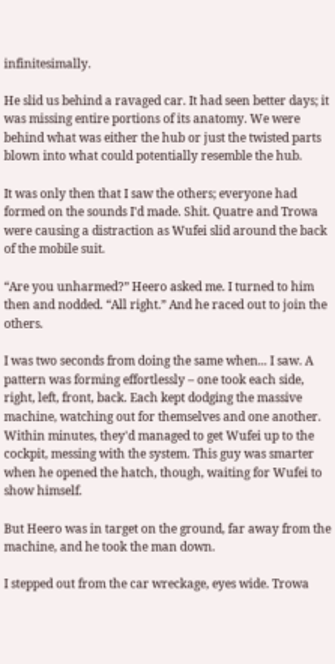infinitesimally.

He slid us behind a ravaged car. It had seen better days; it was missing entire portions of its anatomy. We were behind what was either the hub or just the twisted parts blown into what could potentially resemble the hub.

It was only then that I saw the others; everyone had formed on the sounds I'd made. Shit. Quatre and Trowa were causing a distraction as Wufei slid around the back of the mobile suit.

“Are you unharmed?” Heero asked me. I turned to him then and nodded. “All right.” And he raced out to join the others.

I was two seconds from doing the same when... I saw. A pattern was forming effortlessly – one took each side, right, left, front, back. Each kept dodging the massive machine, watching out for themselves and one another. Within minutes, they'd managed to get Wufei up to the cockpit, messing with the system. This guy was smarter when he opened the hatch, though, waiting for Wufei to show himself.

But Heero was in target on the ground, far away from the machine, and he took the man down.

I stepped out from the car wreckage, eyes wide. Trowa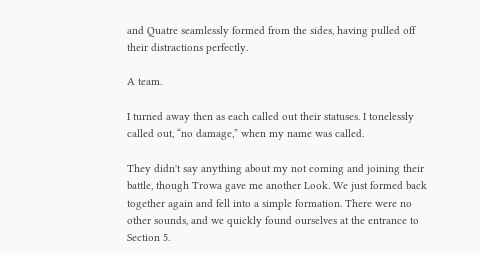and Quatre seamlessly formed from the sides, having pulled off their distractions perfectly.

A team.

I turned away then as each called out their statuses. I tonelessly called out, “no damage,” when my name was called.

They didn't say anything about my not coming and joining their battle, though Trowa gave me another Look. We just formed back together again and fell into a simple formation. There were no other sounds, and we quickly found ourselves at the entrance to Section 5.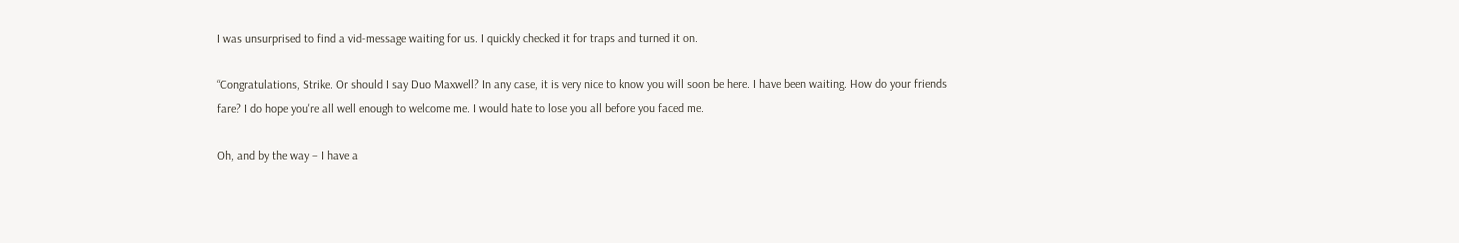I was unsurprised to find a vid-message waiting for us. I quickly checked it for traps and turned it on.

“Congratulations, Strike. Or should I say Duo Maxwell? In any case, it is very nice to know you will soon be here. I have been waiting. How do your friends fare? I do hope you're all well enough to welcome me. I would hate to lose you all before you faced me.

Oh, and by the way – I have a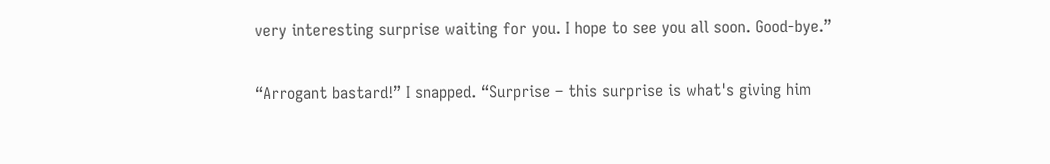very interesting surprise waiting for you. I hope to see you all soon. Good-bye.”

“Arrogant bastard!” I snapped. “Surprise – this surprise is what's giving him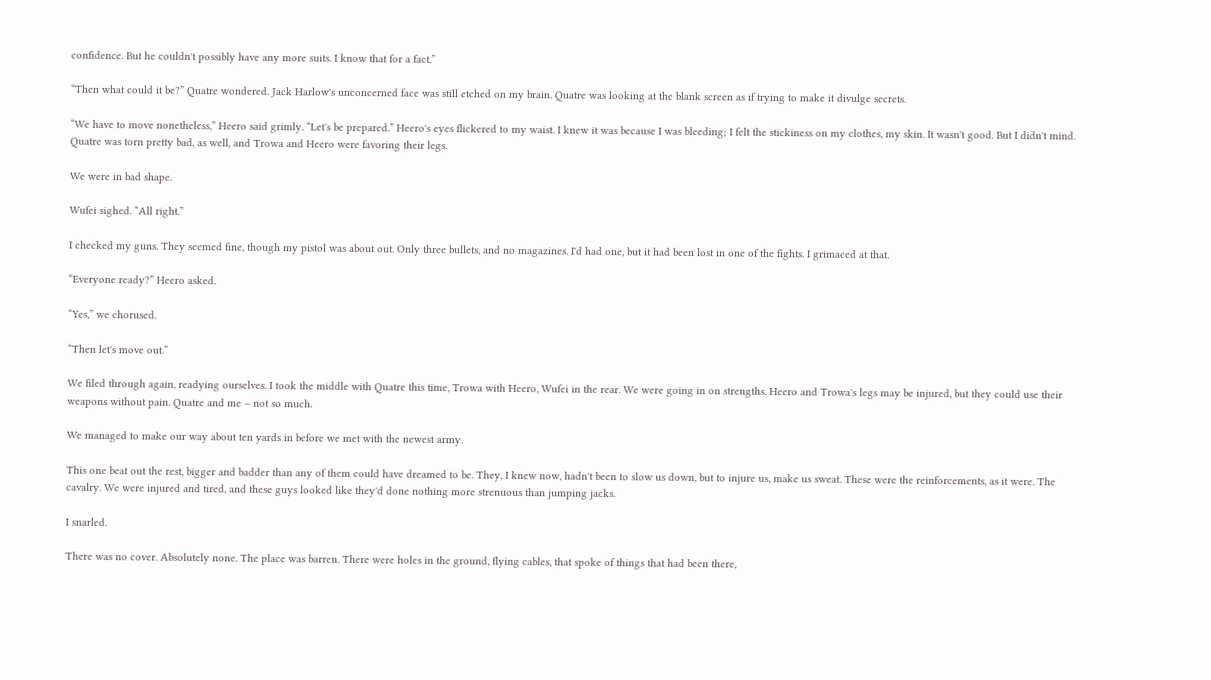confidence. But he couldn't possibly have any more suits. I know that for a fact.”

“Then what could it be?” Quatre wondered. Jack Harlow's unconcerned face was still etched on my brain. Quatre was looking at the blank screen as if trying to make it divulge secrets.

“We have to move nonetheless,” Heero said grimly. “Let's be prepared.” Heero's eyes flickered to my waist. I knew it was because I was bleeding; I felt the stickiness on my clothes, my skin. It wasn't good. But I didn't mind. Quatre was torn pretty bad, as well, and Trowa and Heero were favoring their legs.

We were in bad shape.

Wufei sighed. “All right.”

I checked my guns. They seemed fine, though my pistol was about out. Only three bullets, and no magazines. I'd had one, but it had been lost in one of the fights. I grimaced at that.

“Everyone ready?” Heero asked.

“Yes,” we chorused.

“Then let's move out.”

We filed through again, readying ourselves. I took the middle with Quatre this time, Trowa with Heero, Wufei in the rear. We were going in on strengths. Heero and Trowa's legs may be injured, but they could use their weapons without pain. Quatre and me – not so much.

We managed to make our way about ten yards in before we met with the newest army.

This one beat out the rest, bigger and badder than any of them could have dreamed to be. They, I knew now, hadn't been to slow us down, but to injure us, make us sweat. These were the reinforcements, as it were. The cavalry. We were injured and tired, and these guys looked like they'd done nothing more strenuous than jumping jacks.

I snarled.

There was no cover. Absolutely none. The place was barren. There were holes in the ground, flying cables, that spoke of things that had been there,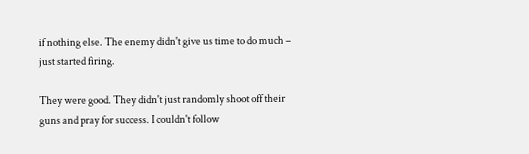if nothing else. The enemy didn't give us time to do much – just started firing.

They were good. They didn't just randomly shoot off their guns and pray for success. I couldn't follow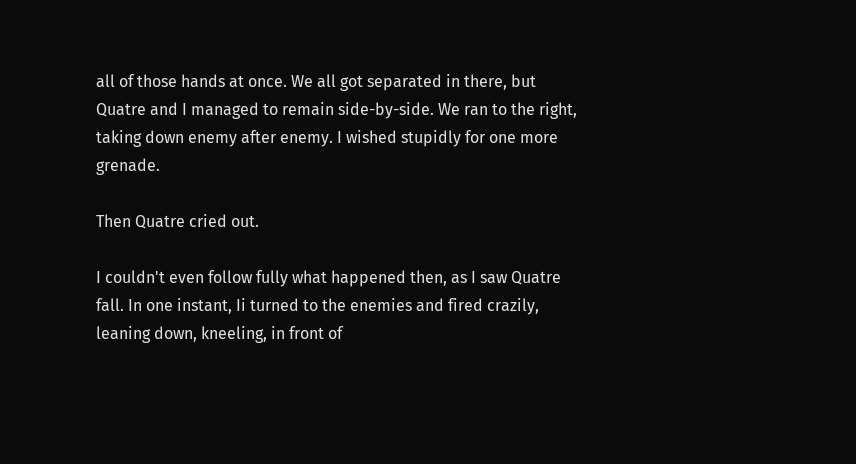all of those hands at once. We all got separated in there, but Quatre and I managed to remain side-by-side. We ran to the right, taking down enemy after enemy. I wished stupidly for one more grenade.

Then Quatre cried out.

I couldn't even follow fully what happened then, as I saw Quatre fall. In one instant, Ii turned to the enemies and fired crazily, leaning down, kneeling, in front of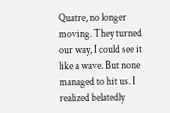Quatre, no longer moving. They turned our way, I could see it like a wave. But none managed to hit us. I realized belatedly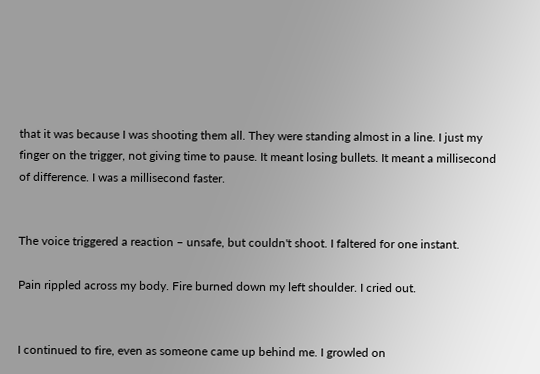that it was because I was shooting them all. They were standing almost in a line. I just my finger on the trigger, not giving time to pause. It meant losing bullets. It meant a millisecond of difference. I was a millisecond faster.


The voice triggered a reaction – unsafe, but couldn't shoot. I faltered for one instant.

Pain rippled across my body. Fire burned down my left shoulder. I cried out.


I continued to fire, even as someone came up behind me. I growled on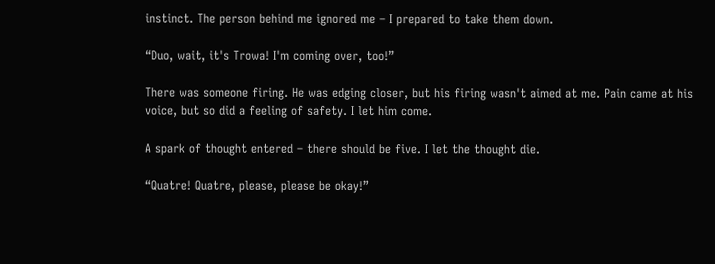instinct. The person behind me ignored me – I prepared to take them down.

“Duo, wait, it's Trowa! I'm coming over, too!”

There was someone firing. He was edging closer, but his firing wasn't aimed at me. Pain came at his voice, but so did a feeling of safety. I let him come.

A spark of thought entered – there should be five. I let the thought die.

“Quatre! Quatre, please, please be okay!”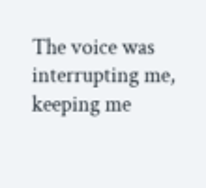The voice was interrupting me, keeping me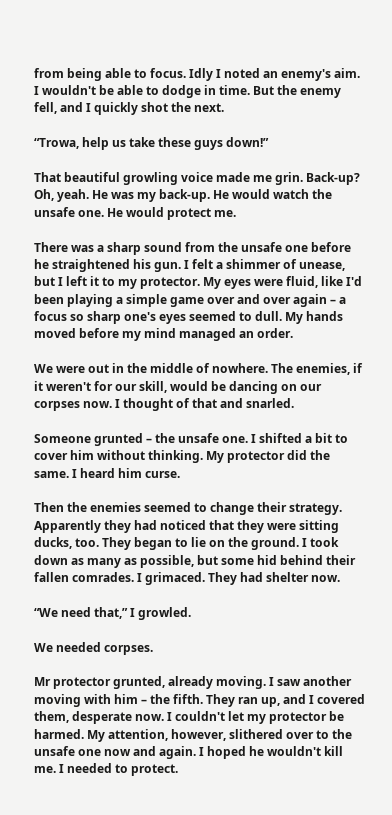from being able to focus. Idly I noted an enemy's aim. I wouldn't be able to dodge in time. But the enemy fell, and I quickly shot the next.

“Trowa, help us take these guys down!”

That beautiful growling voice made me grin. Back-up? Oh, yeah. He was my back-up. He would watch the unsafe one. He would protect me.

There was a sharp sound from the unsafe one before he straightened his gun. I felt a shimmer of unease, but I left it to my protector. My eyes were fluid, like I'd been playing a simple game over and over again – a focus so sharp one's eyes seemed to dull. My hands moved before my mind managed an order.

We were out in the middle of nowhere. The enemies, if it weren't for our skill, would be dancing on our corpses now. I thought of that and snarled.

Someone grunted – the unsafe one. I shifted a bit to cover him without thinking. My protector did the same. I heard him curse.

Then the enemies seemed to change their strategy. Apparently they had noticed that they were sitting ducks, too. They began to lie on the ground. I took down as many as possible, but some hid behind their fallen comrades. I grimaced. They had shelter now.

“We need that,” I growled.

We needed corpses.

Mr protector grunted, already moving. I saw another moving with him – the fifth. They ran up, and I covered them, desperate now. I couldn't let my protector be harmed. My attention, however, slithered over to the unsafe one now and again. I hoped he wouldn't kill me. I needed to protect.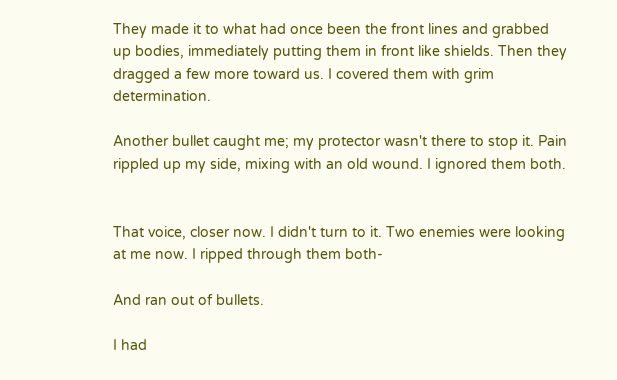They made it to what had once been the front lines and grabbed up bodies, immediately putting them in front like shields. Then they dragged a few more toward us. I covered them with grim determination.

Another bullet caught me; my protector wasn't there to stop it. Pain rippled up my side, mixing with an old wound. I ignored them both.


That voice, closer now. I didn't turn to it. Two enemies were looking at me now. I ripped through them both-

And ran out of bullets.

I had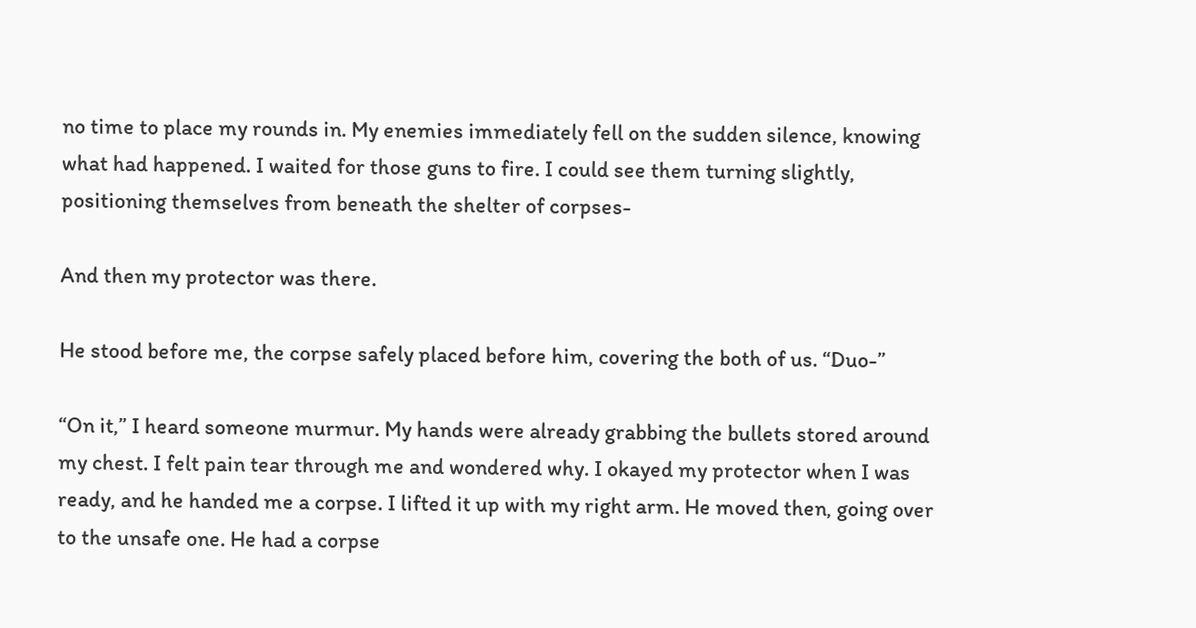no time to place my rounds in. My enemies immediately fell on the sudden silence, knowing what had happened. I waited for those guns to fire. I could see them turning slightly, positioning themselves from beneath the shelter of corpses-

And then my protector was there.

He stood before me, the corpse safely placed before him, covering the both of us. “Duo-”

“On it,” I heard someone murmur. My hands were already grabbing the bullets stored around my chest. I felt pain tear through me and wondered why. I okayed my protector when I was ready, and he handed me a corpse. I lifted it up with my right arm. He moved then, going over to the unsafe one. He had a corpse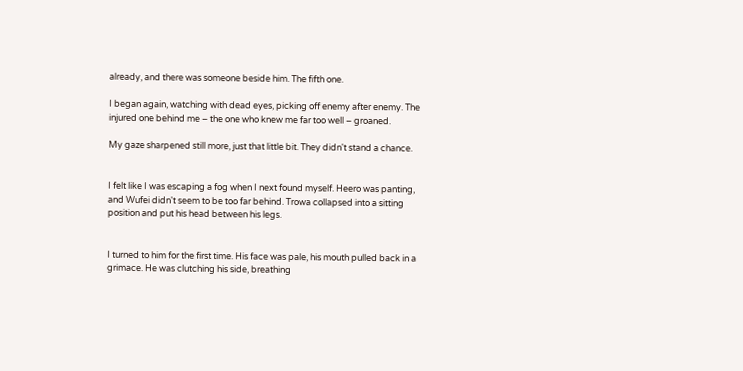already, and there was someone beside him. The fifth one.

I began again, watching with dead eyes, picking off enemy after enemy. The injured one behind me – the one who knew me far too well – groaned.

My gaze sharpened still more, just that little bit. They didn't stand a chance.


I felt like I was escaping a fog when I next found myself. Heero was panting, and Wufei didn't seem to be too far behind. Trowa collapsed into a sitting position and put his head between his legs.


I turned to him for the first time. His face was pale, his mouth pulled back in a grimace. He was clutching his side, breathing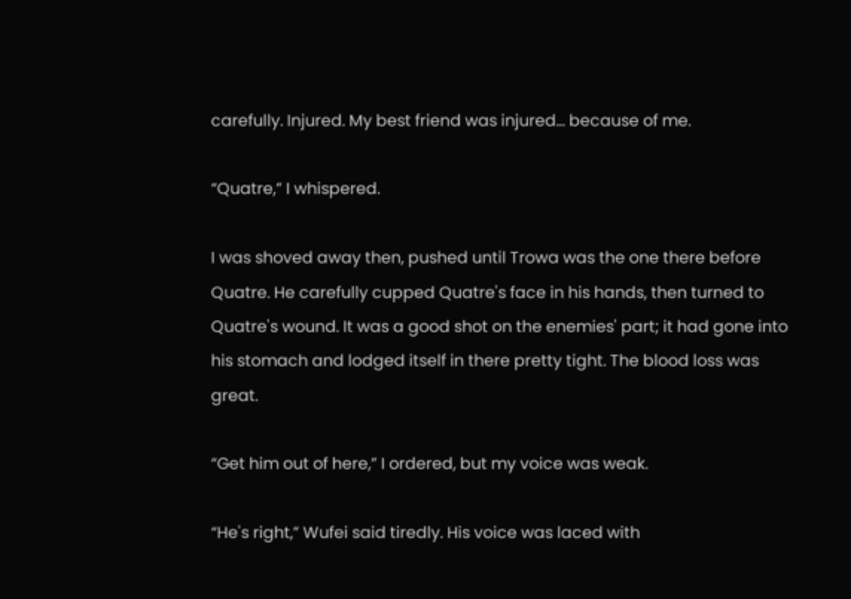carefully. Injured. My best friend was injured... because of me.

“Quatre,” I whispered.

I was shoved away then, pushed until Trowa was the one there before Quatre. He carefully cupped Quatre's face in his hands, then turned to Quatre's wound. It was a good shot on the enemies' part; it had gone into his stomach and lodged itself in there pretty tight. The blood loss was great.

“Get him out of here,” I ordered, but my voice was weak.

“He's right,” Wufei said tiredly. His voice was laced with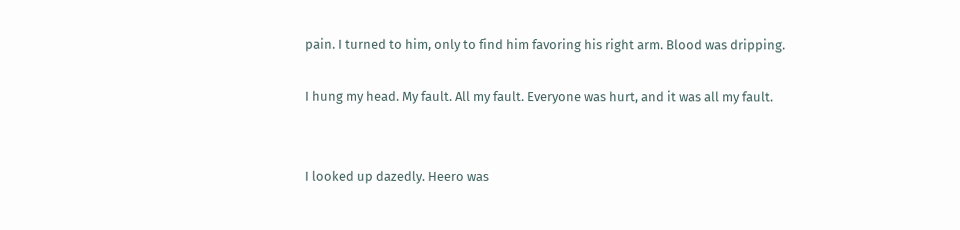pain. I turned to him, only to find him favoring his right arm. Blood was dripping.

I hung my head. My fault. All my fault. Everyone was hurt, and it was all my fault.


I looked up dazedly. Heero was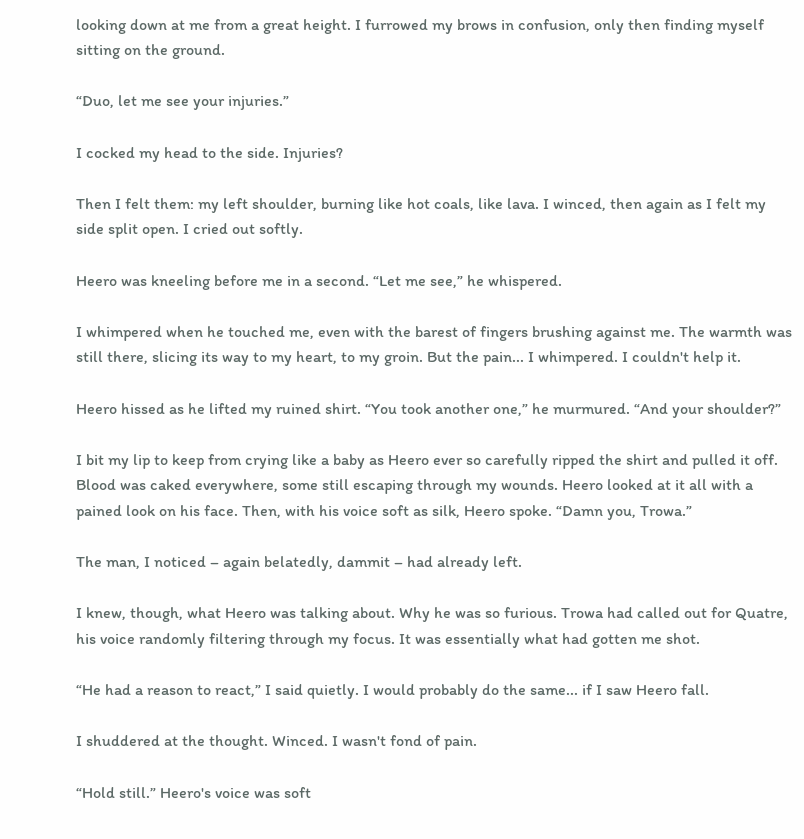looking down at me from a great height. I furrowed my brows in confusion, only then finding myself sitting on the ground.

“Duo, let me see your injuries.”

I cocked my head to the side. Injuries?

Then I felt them: my left shoulder, burning like hot coals, like lava. I winced, then again as I felt my side split open. I cried out softly.

Heero was kneeling before me in a second. “Let me see,” he whispered.

I whimpered when he touched me, even with the barest of fingers brushing against me. The warmth was still there, slicing its way to my heart, to my groin. But the pain... I whimpered. I couldn't help it.

Heero hissed as he lifted my ruined shirt. “You took another one,” he murmured. “And your shoulder?”

I bit my lip to keep from crying like a baby as Heero ever so carefully ripped the shirt and pulled it off. Blood was caked everywhere, some still escaping through my wounds. Heero looked at it all with a pained look on his face. Then, with his voice soft as silk, Heero spoke. “Damn you, Trowa.”

The man, I noticed – again belatedly, dammit – had already left.

I knew, though, what Heero was talking about. Why he was so furious. Trowa had called out for Quatre, his voice randomly filtering through my focus. It was essentially what had gotten me shot.

“He had a reason to react,” I said quietly. I would probably do the same... if I saw Heero fall.

I shuddered at the thought. Winced. I wasn't fond of pain.

“Hold still.” Heero's voice was soft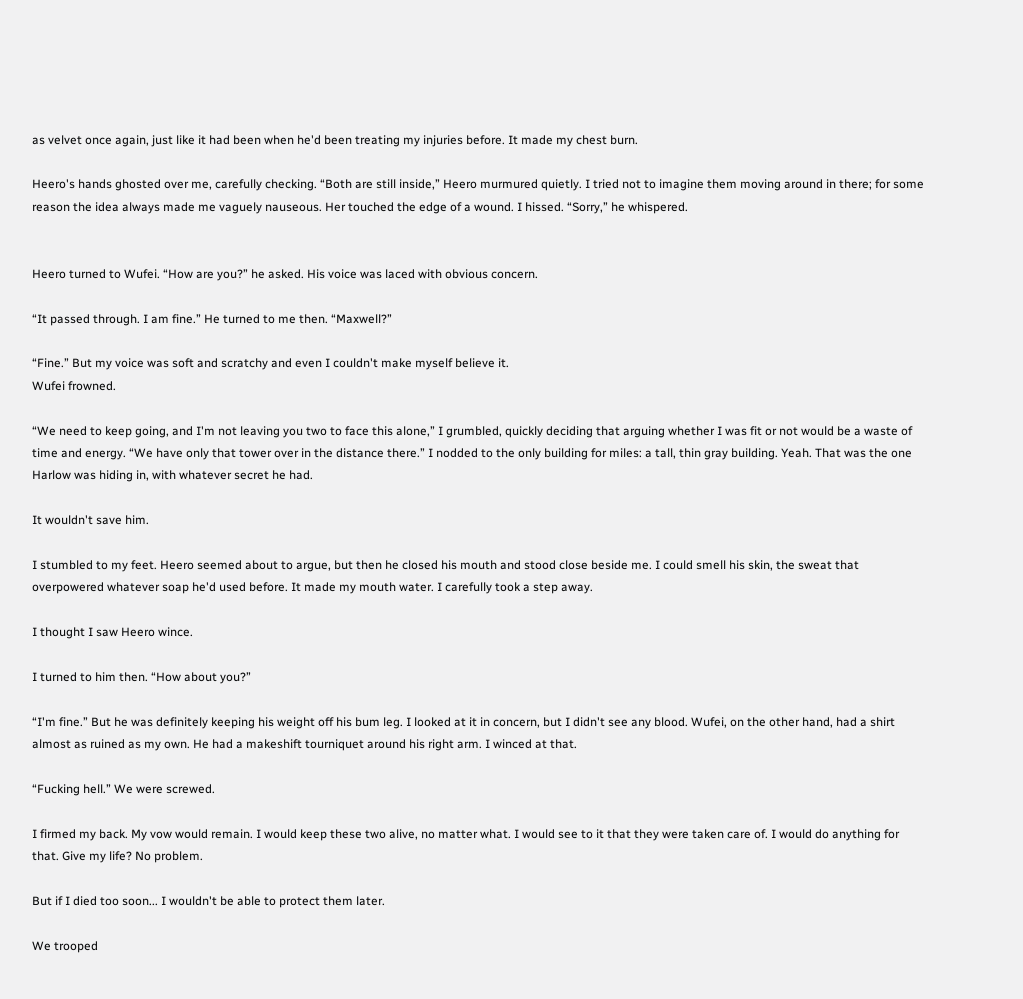as velvet once again, just like it had been when he'd been treating my injuries before. It made my chest burn.

Heero's hands ghosted over me, carefully checking. “Both are still inside,” Heero murmured quietly. I tried not to imagine them moving around in there; for some reason the idea always made me vaguely nauseous. Her touched the edge of a wound. I hissed. “Sorry,” he whispered.


Heero turned to Wufei. “How are you?” he asked. His voice was laced with obvious concern.

“It passed through. I am fine.” He turned to me then. “Maxwell?”

“Fine.” But my voice was soft and scratchy and even I couldn't make myself believe it.
Wufei frowned.

“We need to keep going, and I'm not leaving you two to face this alone,” I grumbled, quickly deciding that arguing whether I was fit or not would be a waste of time and energy. “We have only that tower over in the distance there.” I nodded to the only building for miles: a tall, thin gray building. Yeah. That was the one Harlow was hiding in, with whatever secret he had.

It wouldn't save him.

I stumbled to my feet. Heero seemed about to argue, but then he closed his mouth and stood close beside me. I could smell his skin, the sweat that overpowered whatever soap he'd used before. It made my mouth water. I carefully took a step away.

I thought I saw Heero wince.

I turned to him then. “How about you?”

“I'm fine.” But he was definitely keeping his weight off his bum leg. I looked at it in concern, but I didn't see any blood. Wufei, on the other hand, had a shirt almost as ruined as my own. He had a makeshift tourniquet around his right arm. I winced at that.

“Fucking hell.” We were screwed.

I firmed my back. My vow would remain. I would keep these two alive, no matter what. I would see to it that they were taken care of. I would do anything for that. Give my life? No problem.

But if I died too soon... I wouldn't be able to protect them later.

We trooped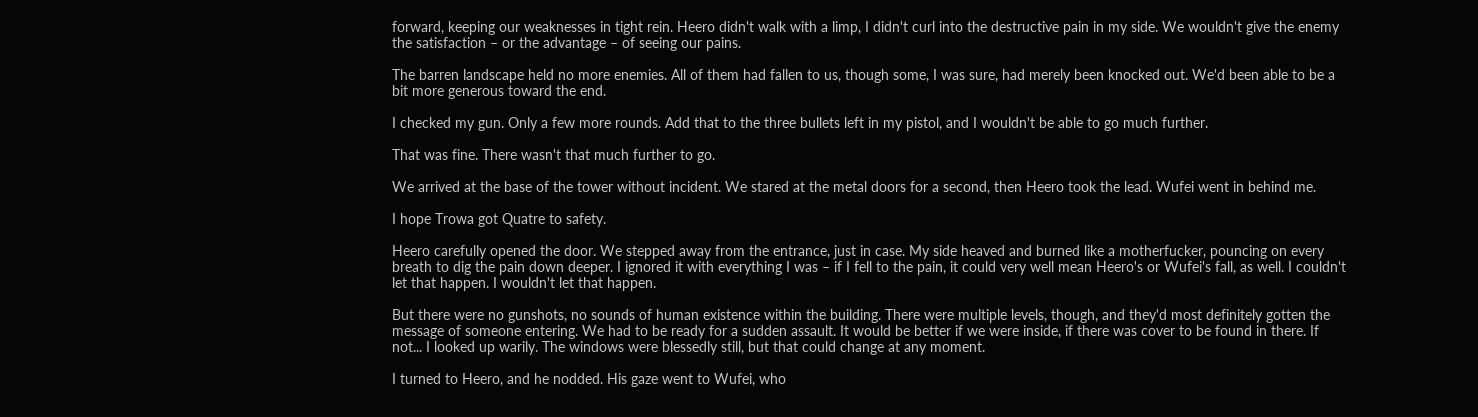forward, keeping our weaknesses in tight rein. Heero didn't walk with a limp, I didn't curl into the destructive pain in my side. We wouldn't give the enemy the satisfaction – or the advantage – of seeing our pains.

The barren landscape held no more enemies. All of them had fallen to us, though some, I was sure, had merely been knocked out. We'd been able to be a bit more generous toward the end.

I checked my gun. Only a few more rounds. Add that to the three bullets left in my pistol, and I wouldn't be able to go much further.

That was fine. There wasn't that much further to go.

We arrived at the base of the tower without incident. We stared at the metal doors for a second, then Heero took the lead. Wufei went in behind me.

I hope Trowa got Quatre to safety.

Heero carefully opened the door. We stepped away from the entrance, just in case. My side heaved and burned like a motherfucker, pouncing on every breath to dig the pain down deeper. I ignored it with everything I was – if I fell to the pain, it could very well mean Heero's or Wufei's fall, as well. I couldn't let that happen. I wouldn't let that happen.

But there were no gunshots, no sounds of human existence within the building. There were multiple levels, though, and they'd most definitely gotten the message of someone entering. We had to be ready for a sudden assault. It would be better if we were inside, if there was cover to be found in there. If not... I looked up warily. The windows were blessedly still, but that could change at any moment.

I turned to Heero, and he nodded. His gaze went to Wufei, who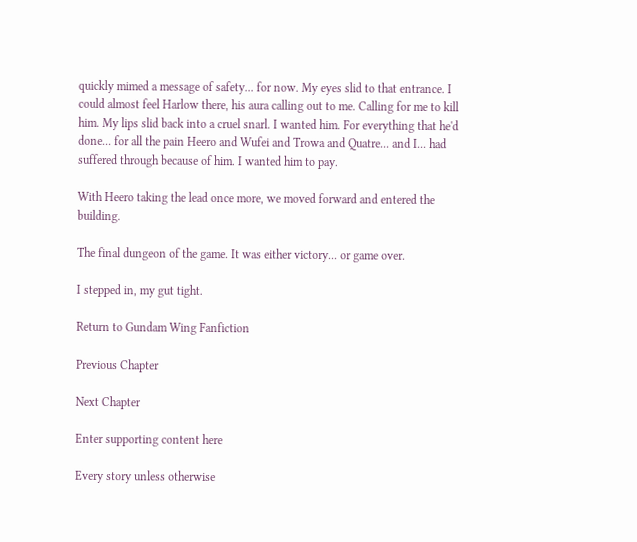quickly mimed a message of safety... for now. My eyes slid to that entrance. I could almost feel Harlow there, his aura calling out to me. Calling for me to kill him. My lips slid back into a cruel snarl. I wanted him. For everything that he'd done... for all the pain Heero and Wufei and Trowa and Quatre... and I... had suffered through because of him. I wanted him to pay.

With Heero taking the lead once more, we moved forward and entered the building.

The final dungeon of the game. It was either victory... or game over.

I stepped in, my gut tight.

Return to Gundam Wing Fanfiction

Previous Chapter

Next Chapter

Enter supporting content here

Every story unless otherwise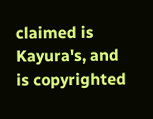claimed is Kayura's, and is copyrighted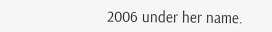2006 under her name.